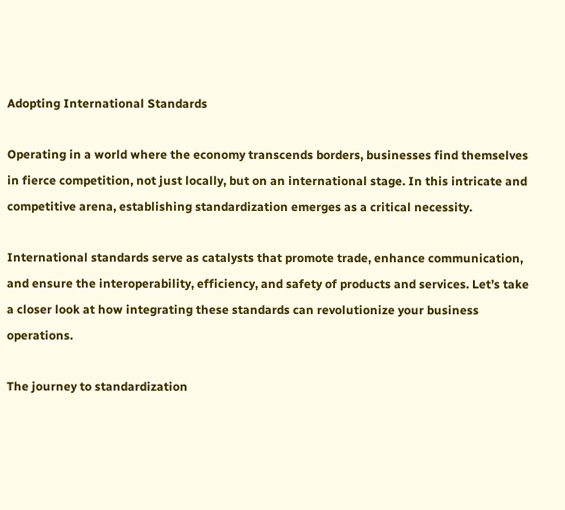Adopting International Standards

Operating in a world where the economy transcends borders, businesses find themselves in fierce competition, not just locally, but on an international stage. In this intricate and competitive arena, establishing standardization emerges as a critical necessity.

International standards serve as catalysts that promote trade, enhance communication, and ensure the interoperability, efficiency, and safety of products and services. Let’s take a closer look at how integrating these standards can revolutionize your business operations.

The journey to standardization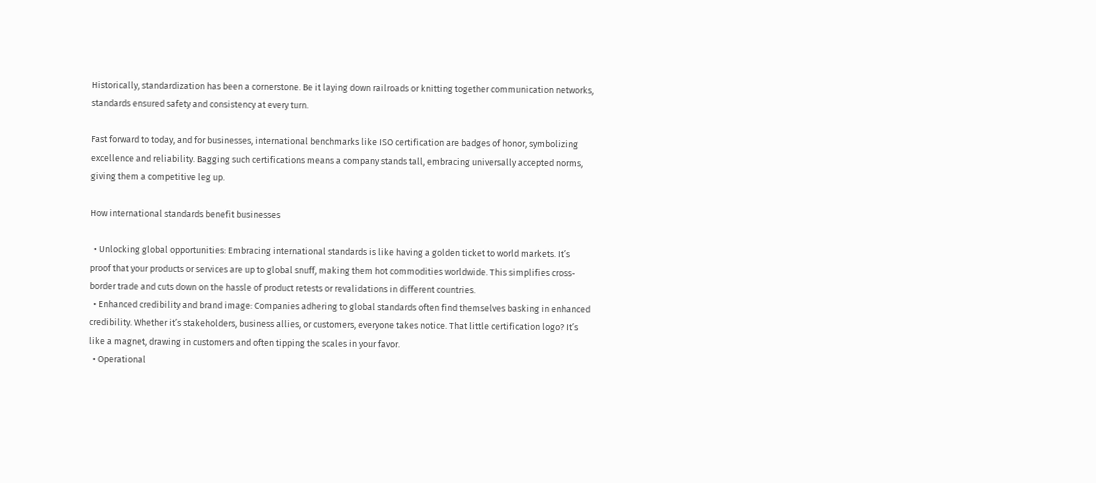Historically, standardization has been a cornerstone. Be it laying down railroads or knitting together communication networks, standards ensured safety and consistency at every turn.

Fast forward to today, and for businesses, international benchmarks like ISO certification are badges of honor, symbolizing excellence and reliability. Bagging such certifications means a company stands tall, embracing universally accepted norms, giving them a competitive leg up.

How international standards benefit businesses

  • Unlocking global opportunities: Embracing international standards is like having a golden ticket to world markets. It’s proof that your products or services are up to global snuff, making them hot commodities worldwide. This simplifies cross-border trade and cuts down on the hassle of product retests or revalidations in different countries.
  • Enhanced credibility and brand image: Companies adhering to global standards often find themselves basking in enhanced credibility. Whether it’s stakeholders, business allies, or customers, everyone takes notice. That little certification logo? It’s like a magnet, drawing in customers and often tipping the scales in your favor.
  • Operational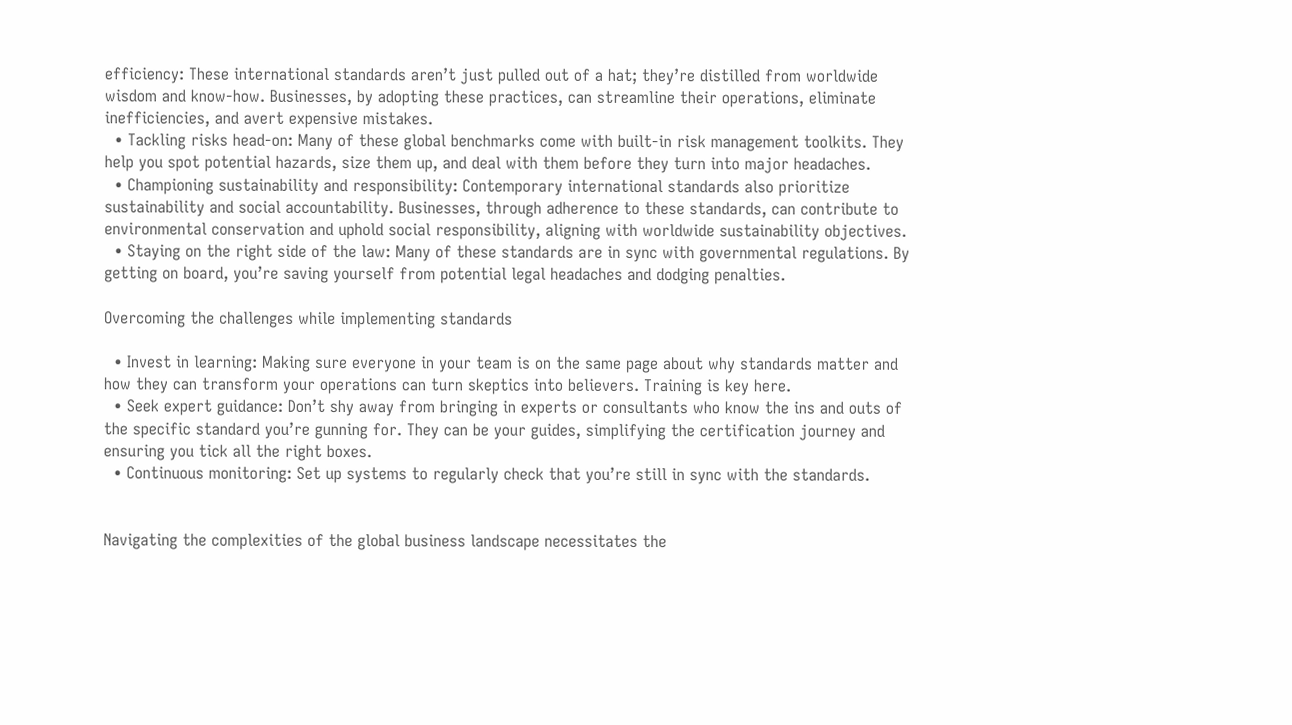efficiency: These international standards aren’t just pulled out of a hat; they’re distilled from worldwide wisdom and know-how. Businesses, by adopting these practices, can streamline their operations, eliminate inefficiencies, and avert expensive mistakes.
  • Tackling risks head-on: Many of these global benchmarks come with built-in risk management toolkits. They help you spot potential hazards, size them up, and deal with them before they turn into major headaches.
  • Championing sustainability and responsibility: Contemporary international standards also prioritize sustainability and social accountability. Businesses, through adherence to these standards, can contribute to environmental conservation and uphold social responsibility, aligning with worldwide sustainability objectives.
  • Staying on the right side of the law: Many of these standards are in sync with governmental regulations. By getting on board, you’re saving yourself from potential legal headaches and dodging penalties.

Overcoming the challenges while implementing standards

  • Invest in learning: Making sure everyone in your team is on the same page about why standards matter and how they can transform your operations can turn skeptics into believers. Training is key here.
  • Seek expert guidance: Don’t shy away from bringing in experts or consultants who know the ins and outs of the specific standard you’re gunning for. They can be your guides, simplifying the certification journey and ensuring you tick all the right boxes.
  • Continuous monitoring: Set up systems to regularly check that you’re still in sync with the standards.


Navigating the complexities of the global business landscape necessitates the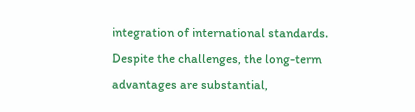integration of international standards. Despite the challenges, the long-term advantages are substantial,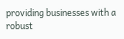providing businesses with a robust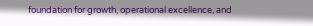foundation for growth, operational excellence, and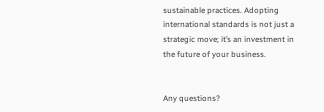sustainable practices. Adopting international standards is not just a strategic move; it’s an investment in the future of your business.


Any questions?